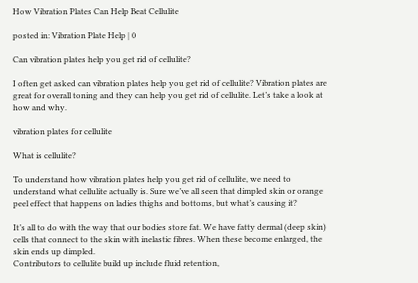How Vibration Plates Can Help Beat Cellulite

posted in: Vibration Plate Help | 0

Can vibration plates help you get rid of cellulite?

I often get asked can vibration plates help you get rid of cellulite? Vibration plates are great for overall toning and they can help you get rid of cellulite. Let’s take a look at how and why.

vibration plates for cellulite

What is cellulite?

To understand how vibration plates help you get rid of cellulite, we need to understand what cellulite actually is. Sure we’ve all seen that dimpled skin or orange peel effect that happens on ladies thighs and bottoms, but what’s causing it?

It’s all to do with the way that our bodies store fat. We have fatty dermal (deep skin) cells that connect to the skin with inelastic fibres. When these become enlarged, the skin ends up dimpled.
Contributors to cellulite build up include fluid retention,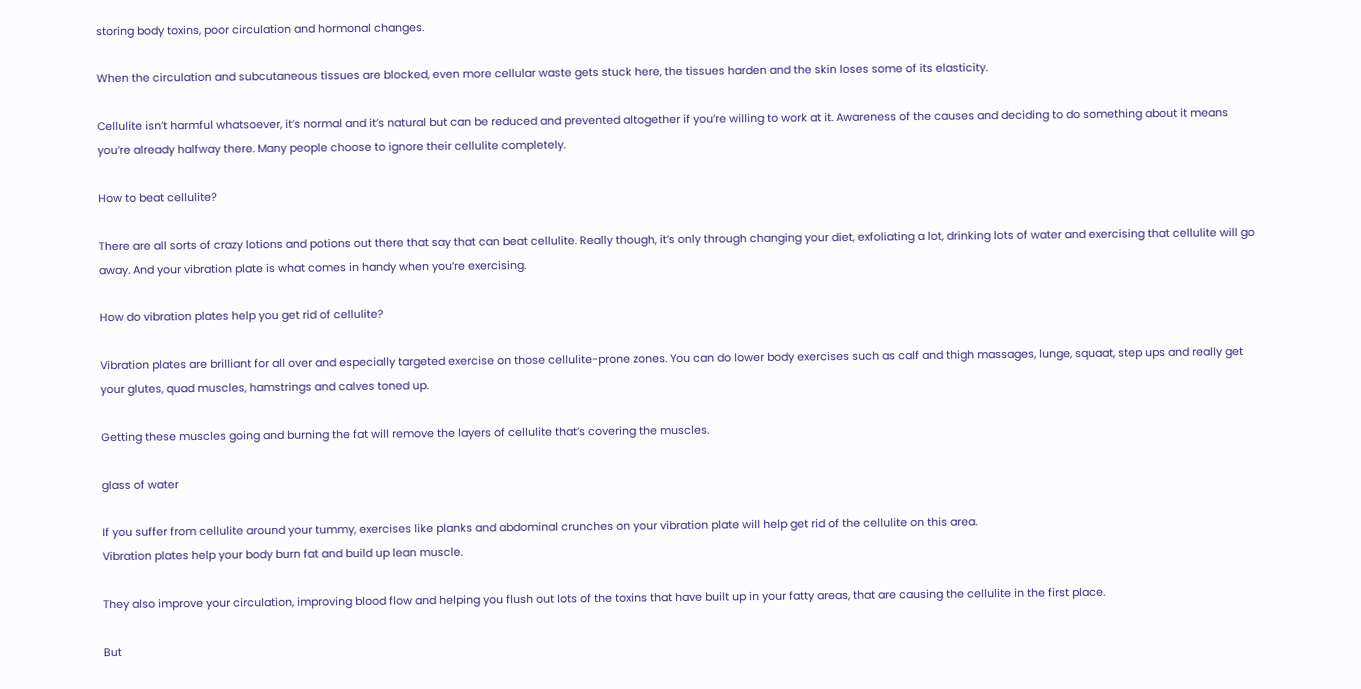storing body toxins, poor circulation and hormonal changes.

When the circulation and subcutaneous tissues are blocked, even more cellular waste gets stuck here, the tissues harden and the skin loses some of its elasticity.

Cellulite isn’t harmful whatsoever, it’s normal and it’s natural but can be reduced and prevented altogether if you’re willing to work at it. Awareness of the causes and deciding to do something about it means you’re already halfway there. Many people choose to ignore their cellulite completely.

How to beat cellulite?

There are all sorts of crazy lotions and potions out there that say that can beat cellulite. Really though, it’s only through changing your diet, exfoliating a lot, drinking lots of water and exercising that cellulite will go away. And your vibration plate is what comes in handy when you’re exercising.

How do vibration plates help you get rid of cellulite?

Vibration plates are brilliant for all over and especially targeted exercise on those cellulite-prone zones. You can do lower body exercises such as calf and thigh massages, lunge, squaat, step ups and really get your glutes, quad muscles, hamstrings and calves toned up.

Getting these muscles going and burning the fat will remove the layers of cellulite that’s covering the muscles.

glass of water

If you suffer from cellulite around your tummy, exercises like planks and abdominal crunches on your vibration plate will help get rid of the cellulite on this area.
Vibration plates help your body burn fat and build up lean muscle.

They also improve your circulation, improving blood flow and helping you flush out lots of the toxins that have built up in your fatty areas, that are causing the cellulite in the first place.

But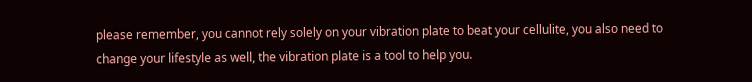please remember, you cannot rely solely on your vibration plate to beat your cellulite, you also need to change your lifestyle as well, the vibration plate is a tool to help you.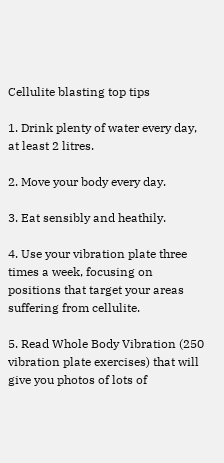Cellulite blasting top tips

1. Drink plenty of water every day, at least 2 litres.

2. Move your body every day.

3. Eat sensibly and heathily.

4. Use your vibration plate three times a week, focusing on positions that target your areas suffering from cellulite.

5. Read Whole Body Vibration (250 vibration plate exercises) that will give you photos of lots of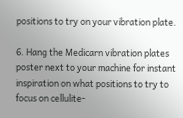positions to try on your vibration plate.

6. Hang the Medicarn vibration plates poster next to your machine for instant inspiration on what positions to try to focus on cellulite-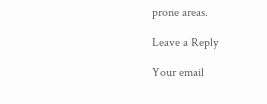prone areas.

Leave a Reply

Your email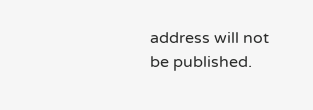address will not be published.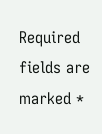Required fields are marked *